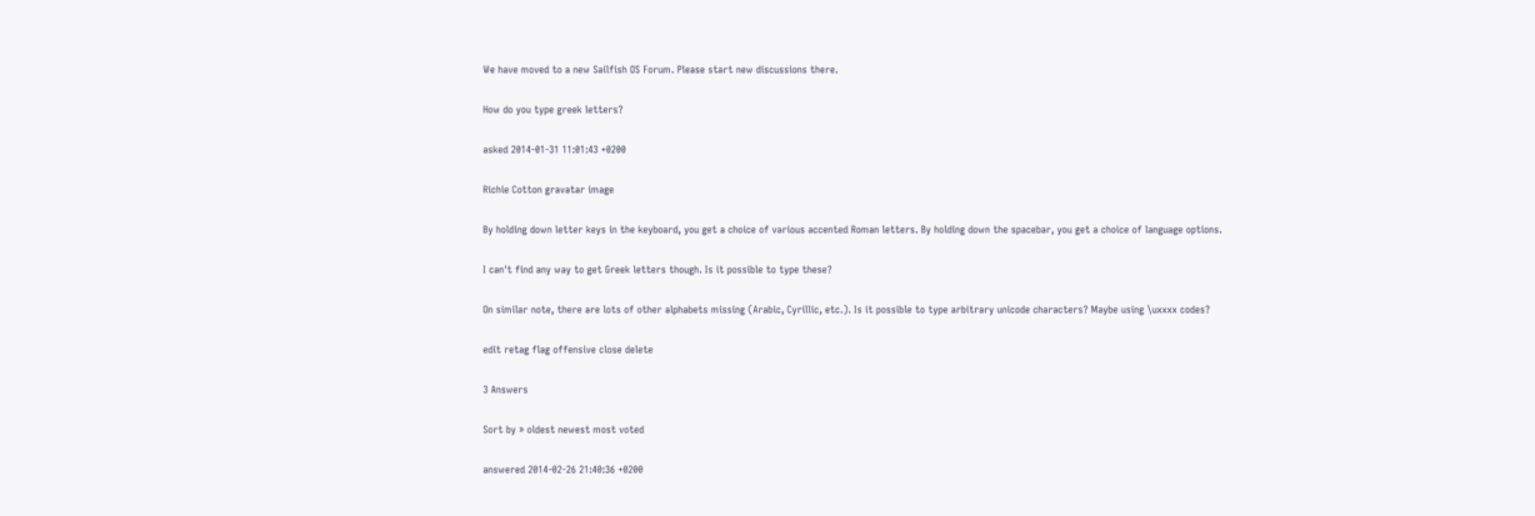We have moved to a new Sailfish OS Forum. Please start new discussions there.

How do you type greek letters?

asked 2014-01-31 11:01:43 +0200

Richie Cotton gravatar image

By holding down letter keys in the keyboard, you get a choice of various accented Roman letters. By holding down the spacebar, you get a choice of language options.

I can't find any way to get Greek letters though. Is it possible to type these?

On similar note, there are lots of other alphabets missing (Arabic, Cyrillic, etc.). Is it possible to type arbitrary unicode characters? Maybe using \uxxxx codes?

edit retag flag offensive close delete

3 Answers

Sort by » oldest newest most voted

answered 2014-02-26 21:40:36 +0200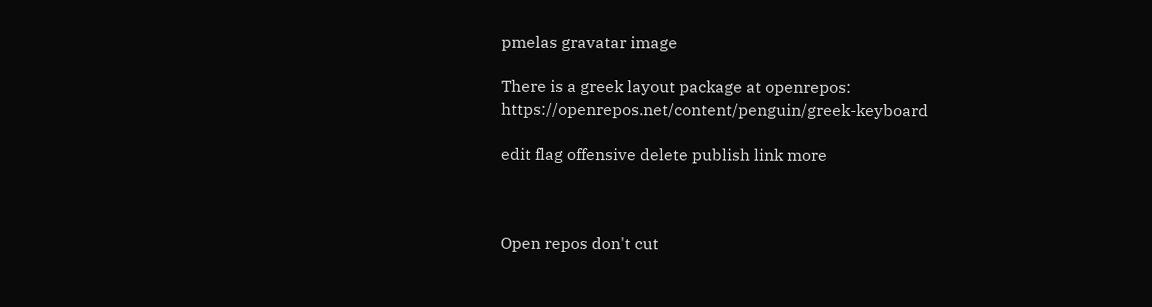pmelas gravatar image

There is a greek layout package at openrepos: https://openrepos.net/content/penguin/greek-keyboard

edit flag offensive delete publish link more



Open repos don't cut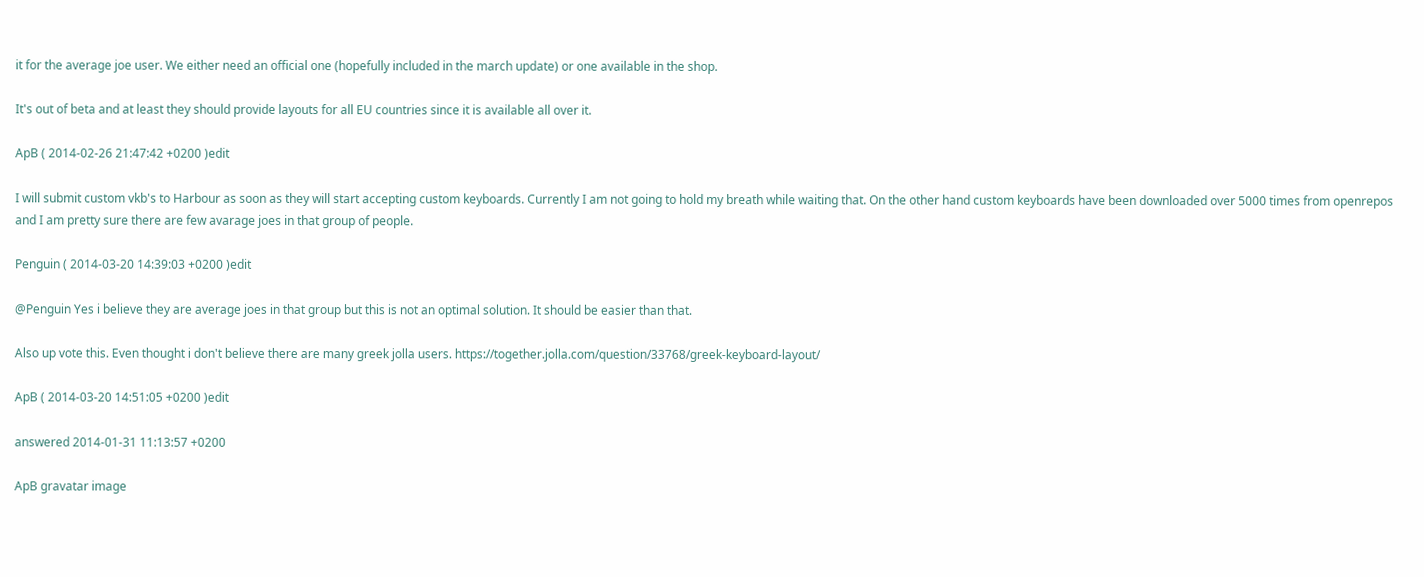it for the average joe user. We either need an official one (hopefully included in the march update) or one available in the shop.

It's out of beta and at least they should provide layouts for all EU countries since it is available all over it.

ApB ( 2014-02-26 21:47:42 +0200 )edit

I will submit custom vkb's to Harbour as soon as they will start accepting custom keyboards. Currently I am not going to hold my breath while waiting that. On the other hand custom keyboards have been downloaded over 5000 times from openrepos and I am pretty sure there are few avarage joes in that group of people.

Penguin ( 2014-03-20 14:39:03 +0200 )edit

@Penguin Yes i believe they are average joes in that group but this is not an optimal solution. It should be easier than that.

Also up vote this. Even thought i don't believe there are many greek jolla users. https://together.jolla.com/question/33768/greek-keyboard-layout/

ApB ( 2014-03-20 14:51:05 +0200 )edit

answered 2014-01-31 11:13:57 +0200

ApB gravatar image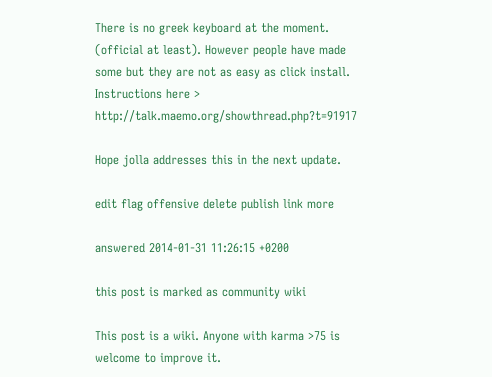There is no greek keyboard at the moment. (official at least). However people have made some but they are not as easy as click install. Instructions here > http://talk.maemo.org/showthread.php?t=91917

Hope jolla addresses this in the next update.

edit flag offensive delete publish link more

answered 2014-01-31 11:26:15 +0200

this post is marked as community wiki

This post is a wiki. Anyone with karma >75 is welcome to improve it.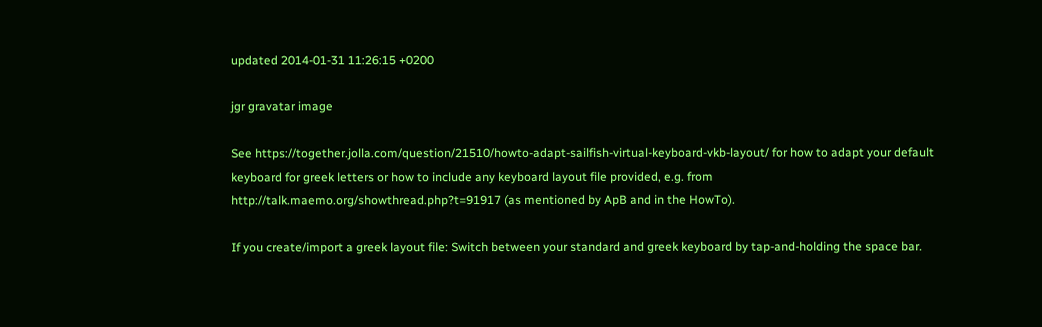updated 2014-01-31 11:26:15 +0200

jgr gravatar image

See https://together.jolla.com/question/21510/howto-adapt-sailfish-virtual-keyboard-vkb-layout/ for how to adapt your default keyboard for greek letters or how to include any keyboard layout file provided, e.g. from http://talk.maemo.org/showthread.php?t=91917 (as mentioned by ApB and in the HowTo).

If you create/import a greek layout file: Switch between your standard and greek keyboard by tap-and-holding the space bar.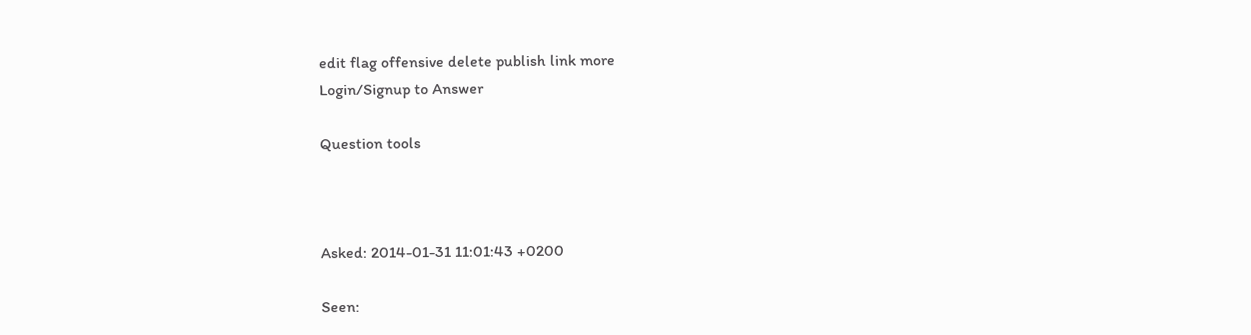edit flag offensive delete publish link more
Login/Signup to Answer

Question tools



Asked: 2014-01-31 11:01:43 +0200

Seen: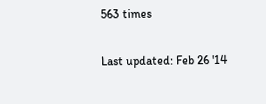563 times

Last updated: Feb 26 '14